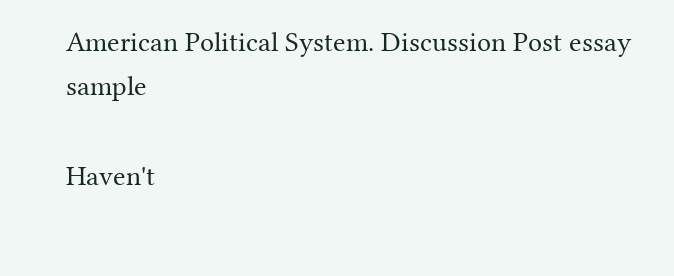American Political System. Discussion Post essay sample

Haven't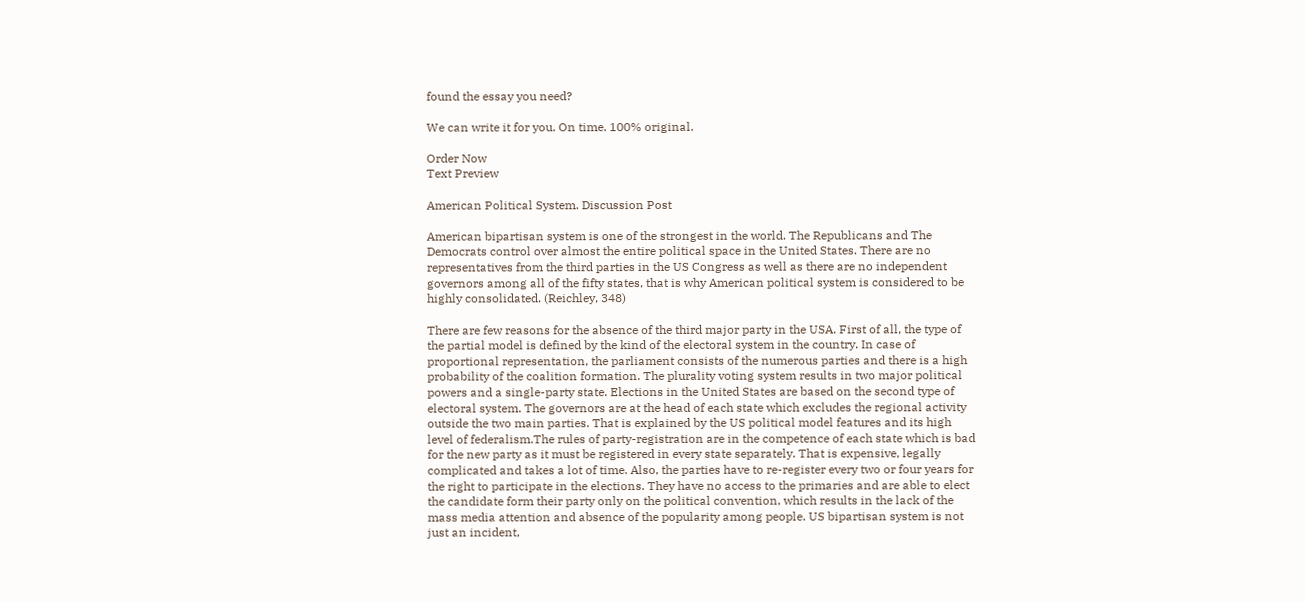found the essay you need?

We can write it for you. On time. 100% original.

Order Now
Text Preview

American Political System. Discussion Post

American bipartisan system is one of the strongest in the world. The Republicans and The Democrats control over almost the entire political space in the United States. There are no representatives from the third parties in the US Congress as well as there are no independent governors among all of the fifty states, that is why American political system is considered to be highly consolidated. (Reichley, 348)

There are few reasons for the absence of the third major party in the USA. First of all, the type of the partial model is defined by the kind of the electoral system in the country. In case of proportional representation, the parliament consists of the numerous parties and there is a high probability of the coalition formation. The plurality voting system results in two major political powers and a single-party state. Elections in the United States are based on the second type of electoral system. The governors are at the head of each state which excludes the regional activity outside the two main parties. That is explained by the US political model features and its high level of federalism.The rules of party-registration are in the competence of each state which is bad for the new party as it must be registered in every state separately. That is expensive, legally complicated and takes a lot of time. Also, the parties have to re-register every two or four years for the right to participate in the elections. They have no access to the primaries and are able to elect the candidate form their party only on the political convention, which results in the lack of the mass media attention and absence of the popularity among people. US bipartisan system is not just an incident,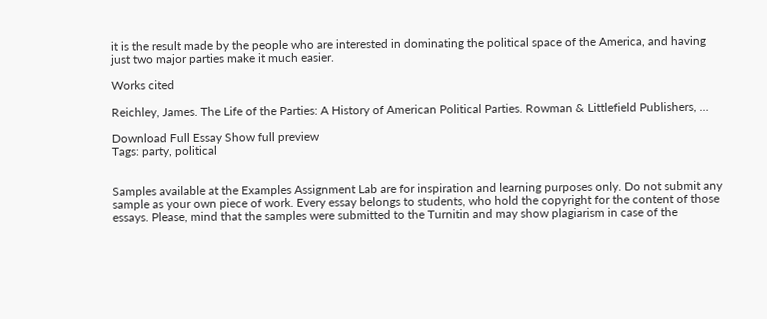it is the result made by the people who are interested in dominating the political space of the America, and having just two major parties make it much easier.

Works cited

Reichley, James. The Life of the Parties: A History of American Political Parties. Rowman & Littlefield Publishers, …

Download Full Essay Show full preview
Tags: party, political


Samples available at the Examples Assignment Lab are for inspiration and learning purposes only. Do not submit any sample as your own piece of work. Every essay belongs to students, who hold the copyright for the content of those essays. Please, mind that the samples were submitted to the Turnitin and may show plagiarism in case of the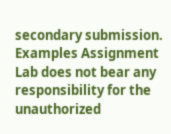secondary submission. Examples Assignment Lab does not bear any responsibility for the unauthorized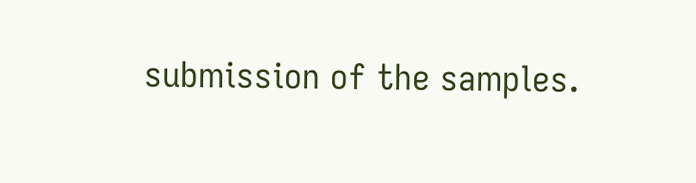submission of the samples.